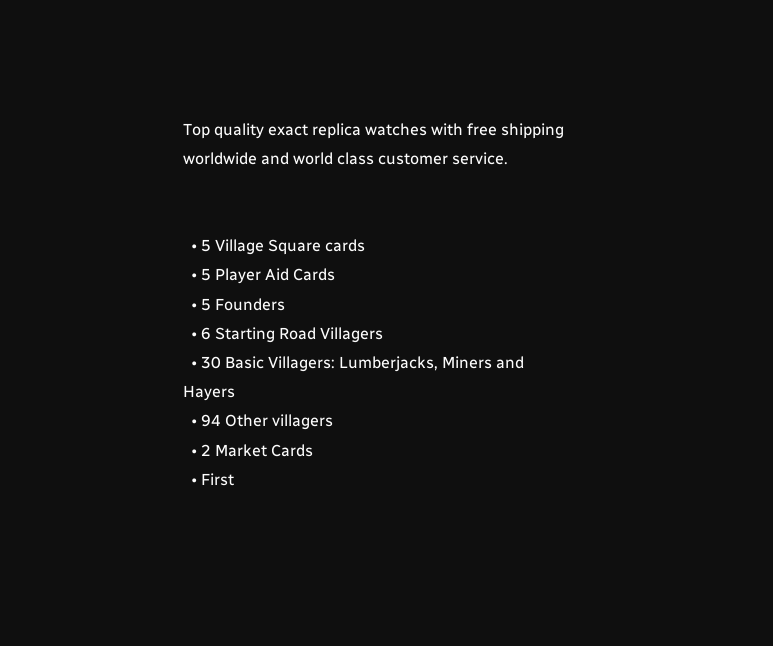Top quality exact replica watches with free shipping worldwide and world class customer service.


  • 5 Village Square cards
  • 5 Player Aid Cards
  • 5 Founders
  • 6 Starting Road Villagers
  • 30 Basic Villagers: Lumberjacks, Miners and Hayers
  • 94 Other villagers
  • 2 Market Cards
  • First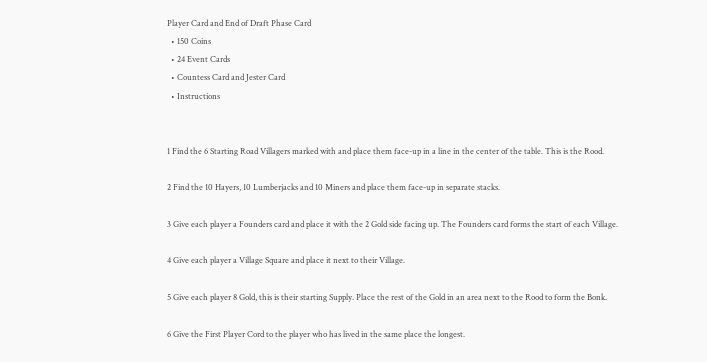Player Card and End of Draft Phase Card
  • 150 Coins
  • 24 Event Cards
  • Countess Card and Jester Card
  • Instructions


1 Find the 6 Starting Road Villagers marked with and place them face-up in a line in the center of the table. This is the Rood.

2 Find the 10 Hayers, 10 Lumberjacks and 10 Miners and place them face-up in separate stacks.

3 Give each player a Founders card and place it with the 2 Gold side facing up. The Founders card forms the start of each Village.

4 Give each player a Village Square and place it next to their Village.

5 Give each player 8 Gold, this is their starting Supply. Place the rest of the Gold in an area next to the Rood to form the Bonk.

6 Give the First Player Cord to the player who has lived in the same place the longest.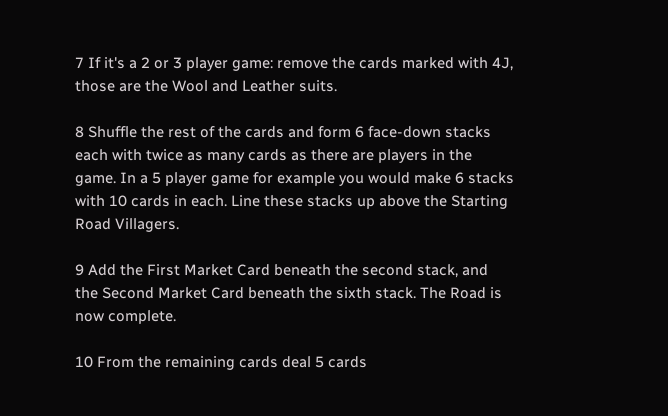7 If it's a 2 or 3 player game: remove the cards marked with 4J, those are the Wool and Leather suits.

8 Shuffle the rest of the cards and form 6 face-down stacks each with twice as many cards as there are players in the game. In a 5 player game for example you would make 6 stacks with 10 cards in each. Line these stacks up above the Starting Road Villagers.

9 Add the First Market Card beneath the second stack, and the Second Market Card beneath the sixth stack. The Road is now complete.

10 From the remaining cards deal 5 cards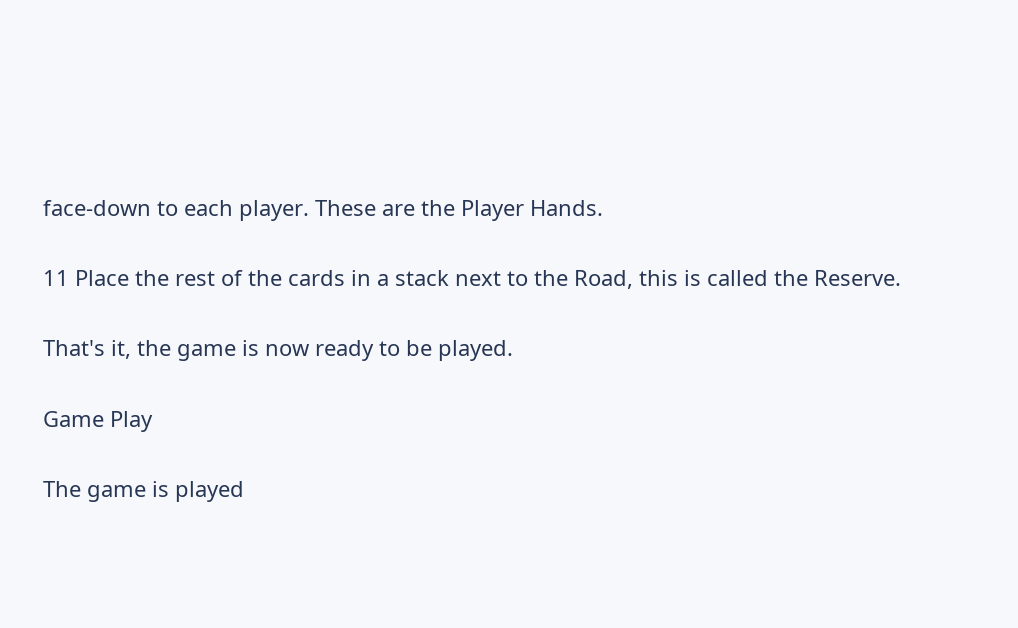face-down to each player. These are the Player Hands.

11 Place the rest of the cards in a stack next to the Road, this is called the Reserve.

That's it, the game is now ready to be played.

Game Play

The game is played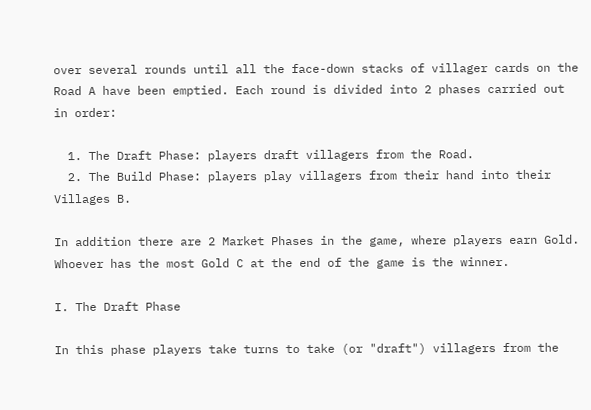over several rounds until all the face-down stacks of villager cards on the Road A have been emptied. Each round is divided into 2 phases carried out in order:

  1. The Draft Phase: players draft villagers from the Road.
  2. The Build Phase: players play villagers from their hand into their Villages B.

In addition there are 2 Market Phases in the game, where players earn Gold. Whoever has the most Gold C at the end of the game is the winner.

I. The Draft Phase

In this phase players take turns to take (or "draft") villagers from the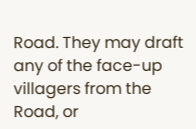Road. They may draft any of the face-up villagers from the Road, or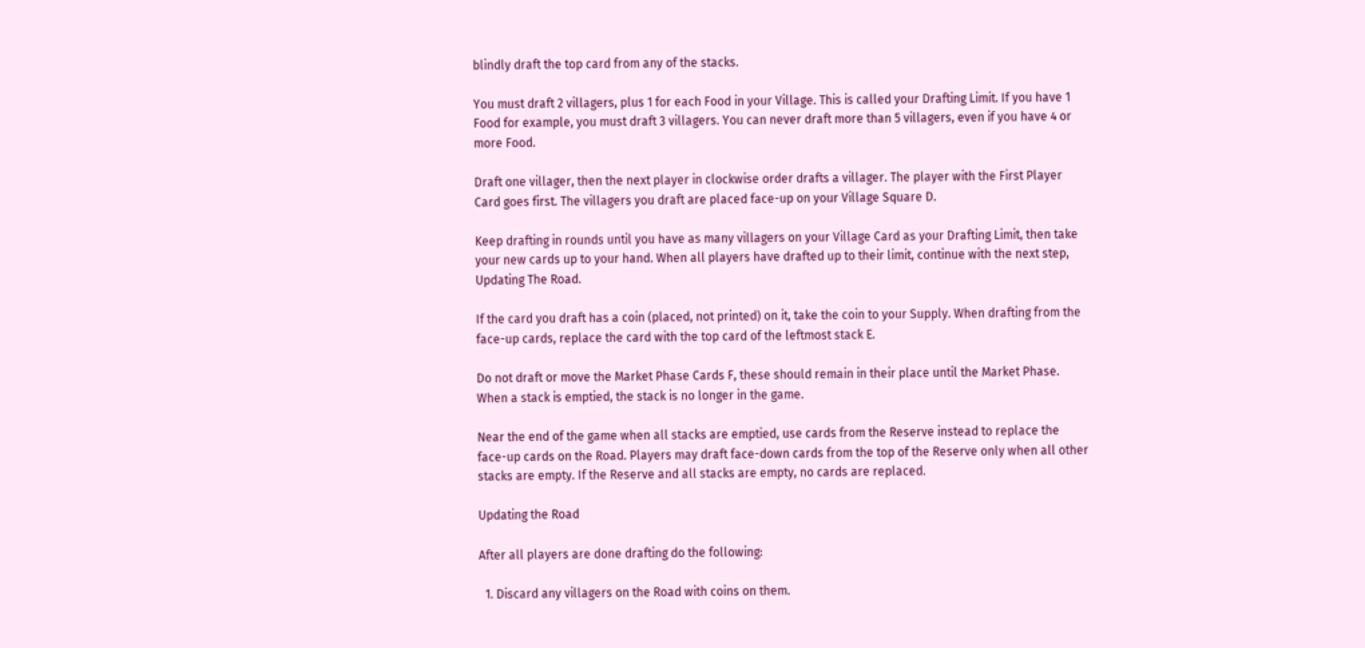blindly draft the top card from any of the stacks.

You must draft 2 villagers, plus 1 for each Food in your Village. This is called your Drafting Limit. If you have 1 Food for example, you must draft 3 villagers. You can never draft more than 5 villagers, even if you have 4 or more Food.

Draft one villager, then the next player in clockwise order drafts a villager. The player with the First Player Card goes first. The villagers you draft are placed face-up on your Village Square D.

Keep drafting in rounds until you have as many villagers on your Village Card as your Drafting Limit, then take your new cards up to your hand. When all players have drafted up to their limit, continue with the next step, Updating The Road.

If the card you draft has a coin (placed, not printed) on it, take the coin to your Supply. When drafting from the face-up cards, replace the card with the top card of the leftmost stack E.

Do not draft or move the Market Phase Cards F, these should remain in their place until the Market Phase. When a stack is emptied, the stack is no longer in the game.

Near the end of the game when all stacks are emptied, use cards from the Reserve instead to replace the face-up cards on the Road. Players may draft face-down cards from the top of the Reserve only when all other stacks are empty. If the Reserve and all stacks are empty, no cards are replaced.

Updating the Road

After all players are done drafting do the following:

  1. Discard any villagers on the Road with coins on them.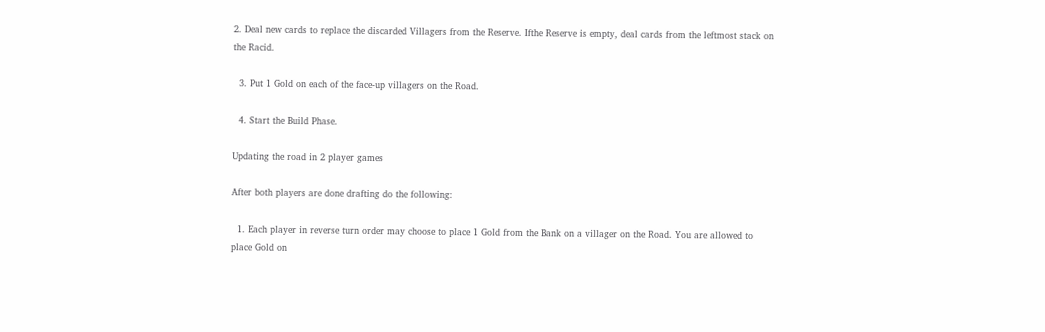2. Deal new cards to replace the discarded Villagers from the Reserve. Ifthe Reserve is empty, deal cards from the leftmost stack on the Racid.

  3. Put 1 Gold on each of the face-up villagers on the Road.

  4. Start the Build Phase.

Updating the road in 2 player games

After both players are done drafting do the following:

  1. Each player in reverse turn order may choose to place 1 Gold from the Bank on a villager on the Road. You are allowed to place Gold on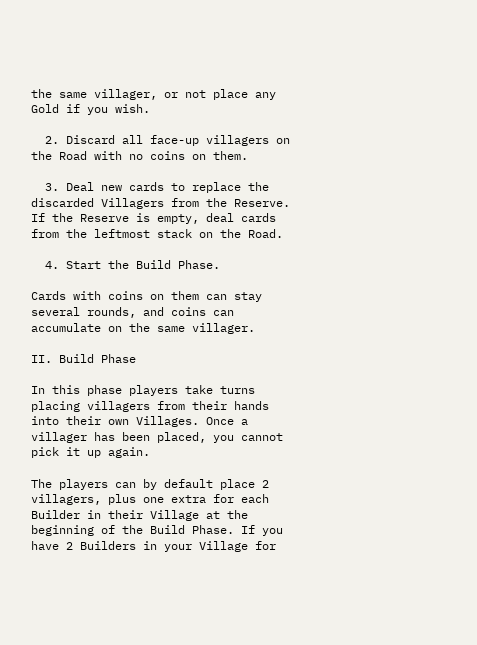the same villager, or not place any Gold if you wish.

  2. Discard all face-up villagers on the Road with no coins on them.

  3. Deal new cards to replace the discarded Villagers from the Reserve. If the Reserve is empty, deal cards from the leftmost stack on the Road.

  4. Start the Build Phase.

Cards with coins on them can stay several rounds, and coins can accumulate on the same villager.

II. Build Phase

In this phase players take turns placing villagers from their hands into their own Villages. Once a villager has been placed, you cannot pick it up again.

The players can by default place 2 villagers, plus one extra for each Builder in their Village at the beginning of the Build Phase. If you have 2 Builders in your Village for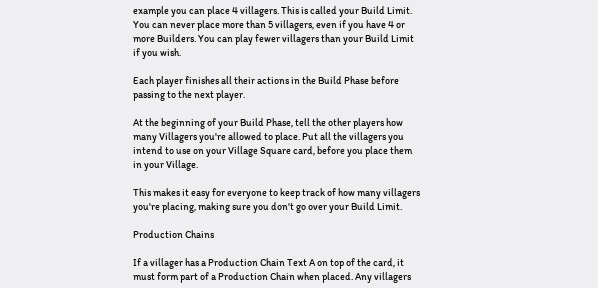example you can place 4 villagers. This is called your Build Limit. You can never place more than 5 villagers, even if you have 4 or more Builders. You can play fewer villagers than your Build Limit if you wish.

Each player finishes all their actions in the Build Phase before passing to the next player.

At the beginning of your Build Phase, tell the other players how many Villagers you're allowed to place. Put all the villagers you intend to use on your Village Square card, before you place them in your Village.

This makes it easy for everyone to keep track of how many villagers you're placing, making sure you don't go over your Build Limit.

Production Chains

If a villager has a Production Chain Text A on top of the card, it must form part of a Production Chain when placed. Any villagers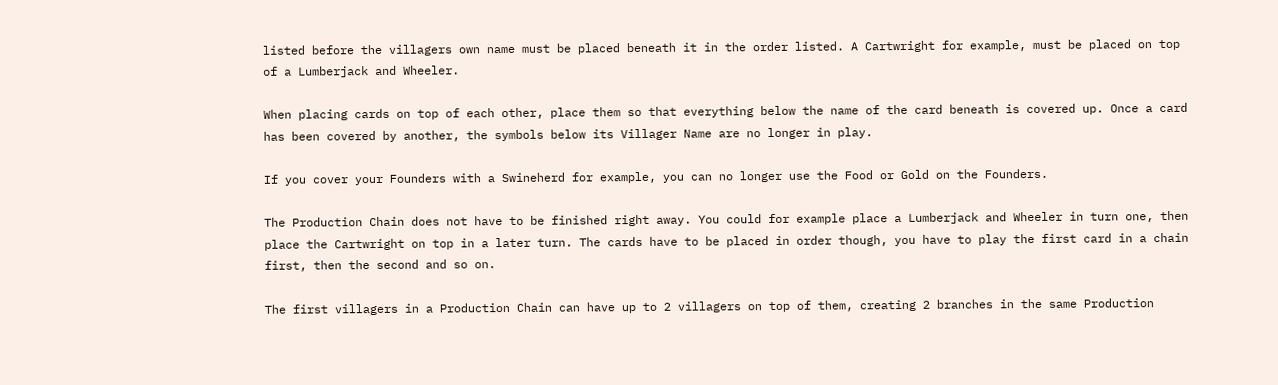listed before the villagers own name must be placed beneath it in the order listed. A Cartwright for example, must be placed on top of a Lumberjack and Wheeler.

When placing cards on top of each other, place them so that everything below the name of the card beneath is covered up. Once a card has been covered by another, the symbols below its Villager Name are no longer in play.

If you cover your Founders with a Swineherd for example, you can no longer use the Food or Gold on the Founders.

The Production Chain does not have to be finished right away. You could for example place a Lumberjack and Wheeler in turn one, then place the Cartwright on top in a later turn. The cards have to be placed in order though, you have to play the first card in a chain first, then the second and so on.

The first villagers in a Production Chain can have up to 2 villagers on top of them, creating 2 branches in the same Production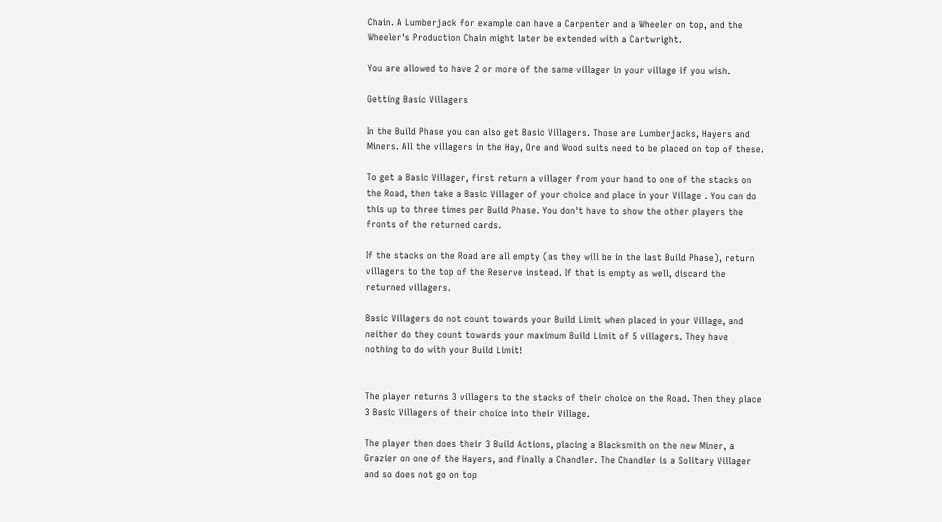Chain. A Lumberjack for example can have a Carpenter and a Wheeler on top, and the Wheeler's Production Chain might later be extended with a Cartwright.

You are allowed to have 2 or more of the same villager in your village if you wish.

Getting Basic Villagers

In the Build Phase you can also get Basic Villagers. Those are Lumberjacks, Hayers and Miners. All the villagers in the Hay, Ore and Wood suits need to be placed on top of these.

To get a Basic Villager, first return a villager from your hand to one of the stacks on the Road, then take a Basic Villager of your choice and place in your Village . You can do this up to three times per Build Phase. You don't have to show the other players the fronts of the returned cards.

If the stacks on the Road are all empty (as they will be in the last Build Phase), return villagers to the top of the Reserve instead. If that is empty as well, discard the returned villagers.

Basic Villagers do not count towards your Build Limit when placed in your Village, and neither do they count towards your maximum Build Limit of 5 villagers. They have nothing to do with your Build Limit!


The player returns 3 villagers to the stacks of their choice on the Road. Then they place 3 Basic Villagers of their choice into their Village.

The player then does their 3 Build Actions, placing a Blacksmith on the new Miner, a Grazier on one of the Hayers, and finally a Chandler. The Chandler is a Solitary Villager and so does not go on top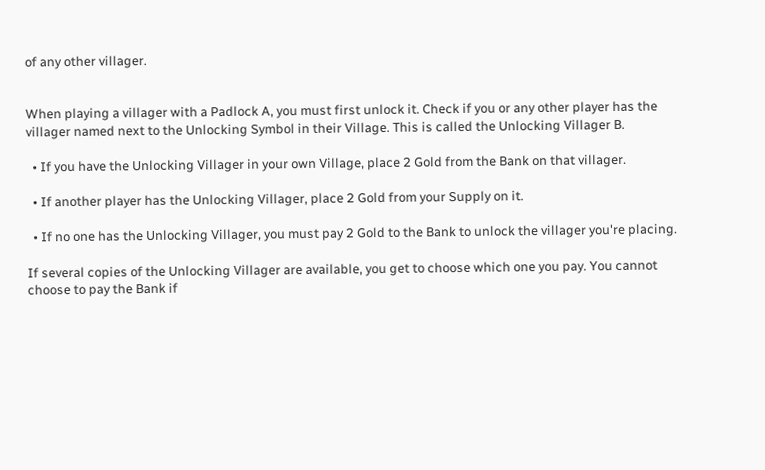of any other villager.


When playing a villager with a Padlock A, you must first unlock it. Check if you or any other player has the villager named next to the Unlocking Symbol in their Village. This is called the Unlocking Villager B.

  • If you have the Unlocking Villager in your own Village, place 2 Gold from the Bank on that villager.

  • If another player has the Unlocking Villager, place 2 Gold from your Supply on it.

  • If no one has the Unlocking Villager, you must pay 2 Gold to the Bank to unlock the villager you're placing.

If several copies of the Unlocking Villager are available, you get to choose which one you pay. You cannot choose to pay the Bank if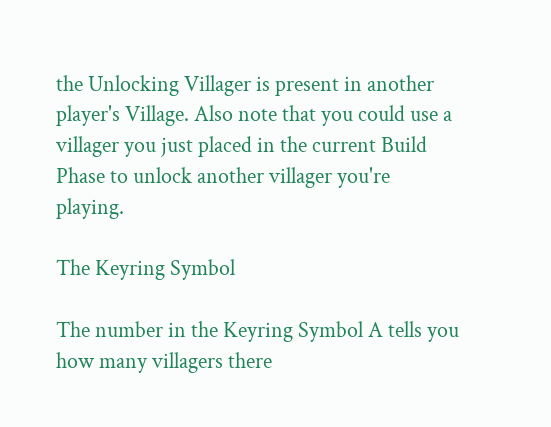the Unlocking Villager is present in another player's Village. Also note that you could use a villager you just placed in the current Build Phase to unlock another villager you're playing.

The Keyring Symbol

The number in the Keyring Symbol A tells you how many villagers there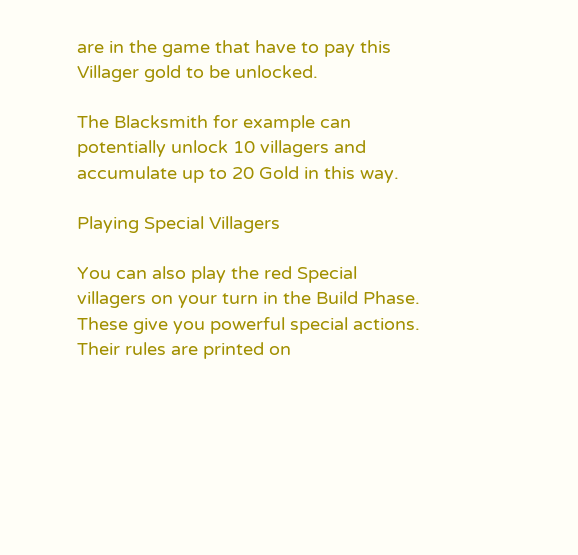are in the game that have to pay this Villager gold to be unlocked.

The Blacksmith for example can potentially unlock 10 villagers and accumulate up to 20 Gold in this way.

Playing Special Villagers

You can also play the red Special villagers on your turn in the Build Phase. These give you powerful special actions. Their rules are printed on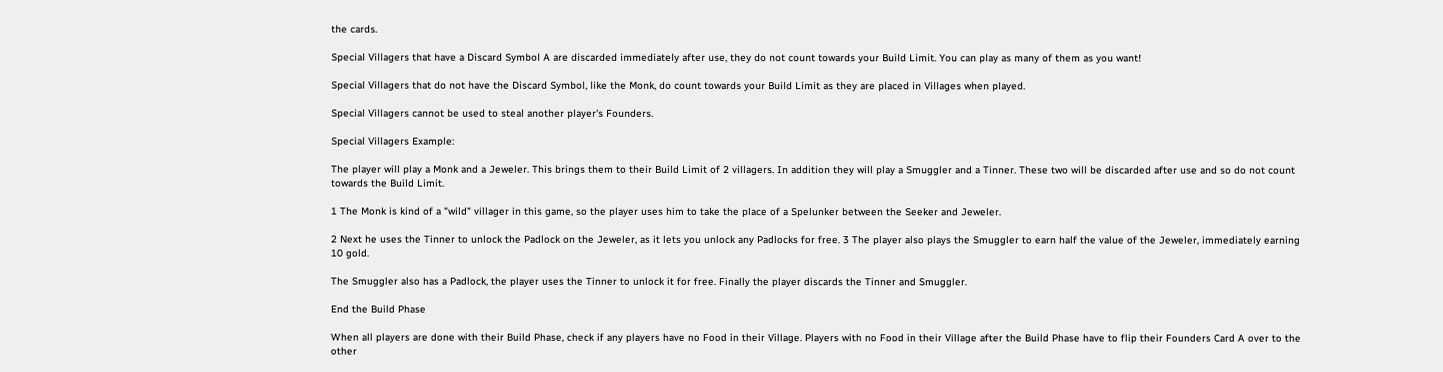the cards.

Special Villagers that have a Discard Symbol A are discarded immediately after use, they do not count towards your Build Limit. You can play as many of them as you want!

Special Villagers that do not have the Discard Symbol, like the Monk, do count towards your Build Limit as they are placed in Villages when played.

Special Villagers cannot be used to steal another player's Founders.

Special Villagers Example:

The player will play a Monk and a Jeweler. This brings them to their Build Limit of 2 villagers. In addition they will play a Smuggler and a Tinner. These two will be discarded after use and so do not count towards the Build Limit.

1 The Monk is kind of a "wild" villager in this game, so the player uses him to take the place of a Spelunker between the Seeker and Jeweler.

2 Next he uses the Tinner to unlock the Padlock on the Jeweler, as it lets you unlock any Padlocks for free. 3 The player also plays the Smuggler to earn half the value of the Jeweler, immediately earning 10 gold.

The Smuggler also has a Padlock, the player uses the Tinner to unlock it for free. Finally the player discards the Tinner and Smuggler.

End the Build Phase

When all players are done with their Build Phase, check if any players have no Food in their Village. Players with no Food in their Village after the Build Phase have to flip their Founders Card A over to the other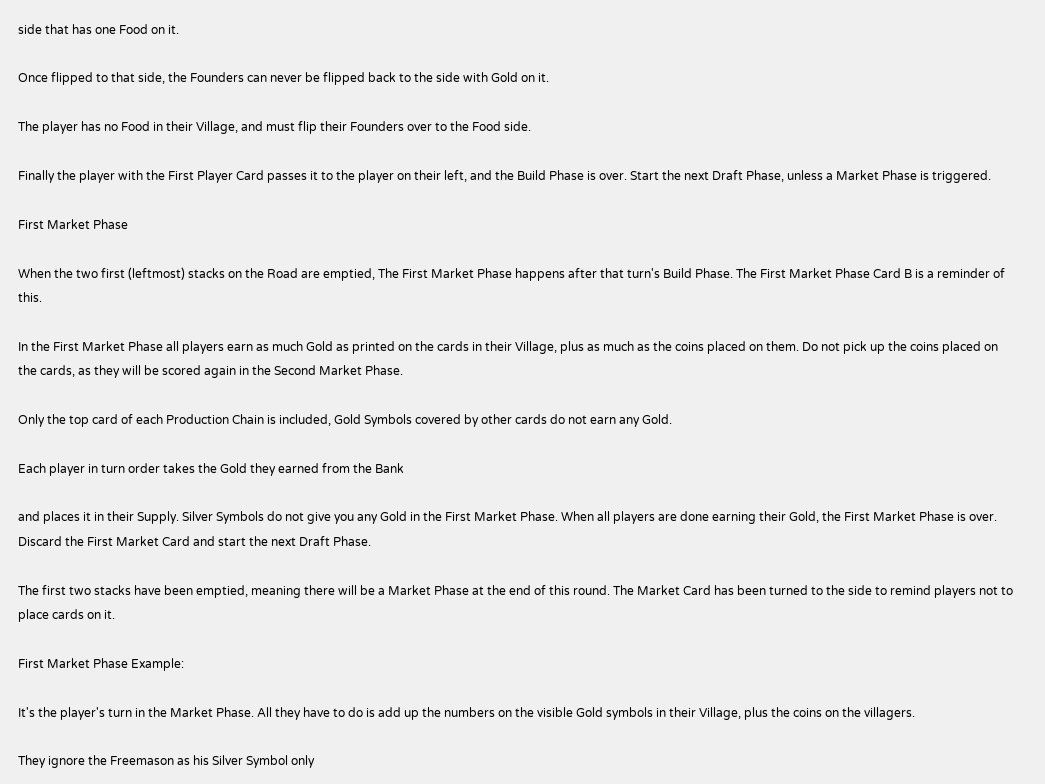side that has one Food on it.

Once flipped to that side, the Founders can never be flipped back to the side with Gold on it.

The player has no Food in their Village, and must flip their Founders over to the Food side.

Finally the player with the First Player Card passes it to the player on their left, and the Build Phase is over. Start the next Draft Phase, unless a Market Phase is triggered.

First Market Phase

When the two first (leftmost) stacks on the Road are emptied, The First Market Phase happens after that turn's Build Phase. The First Market Phase Card B is a reminder of this.

In the First Market Phase all players earn as much Gold as printed on the cards in their Village, plus as much as the coins placed on them. Do not pick up the coins placed on the cards, as they will be scored again in the Second Market Phase.

Only the top card of each Production Chain is included, Gold Symbols covered by other cards do not earn any Gold.

Each player in turn order takes the Gold they earned from the Bank

and places it in their Supply. Silver Symbols do not give you any Gold in the First Market Phase. When all players are done earning their Gold, the First Market Phase is over. Discard the First Market Card and start the next Draft Phase.

The first two stacks have been emptied, meaning there will be a Market Phase at the end of this round. The Market Card has been turned to the side to remind players not to place cards on it.

First Market Phase Example:

It's the player's turn in the Market Phase. All they have to do is add up the numbers on the visible Gold symbols in their Village, plus the coins on the villagers.

They ignore the Freemason as his Silver Symbol only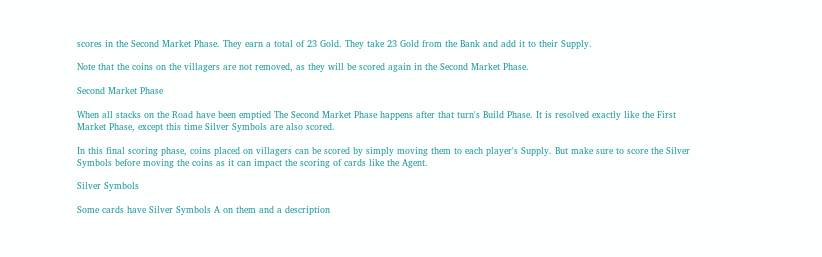scores in the Second Market Phase. They earn a total of 23 Gold. They take 23 Gold from the Bank and add it to their Supply.

Note that the coins on the villagers are not removed, as they will be scored again in the Second Market Phase.

Second Market Phase

When all stacks on the Road have been emptied The Second Market Phase happens after that turn's Build Phase. It is resolved exactly like the First Market Phase, except this time Silver Symbols are also scored.

In this final scoring phase, coins placed on villagers can be scored by simply moving them to each player's Supply. But make sure to score the Silver Symbols before moving the coins as it can impact the scoring of cards like the Agent.

Silver Symbols

Some cards have Silver Symbols A on them and a description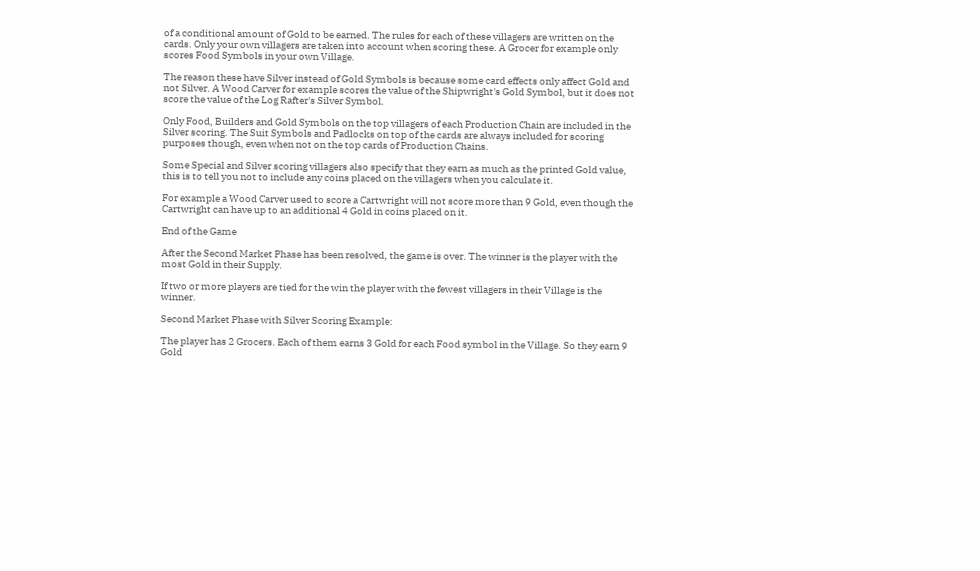of a conditional amount of Gold to be earned. The rules for each of these villagers are written on the cards. Only your own villagers are taken into account when scoring these. A Grocer for example only scores Food Symbols in your own Village.

The reason these have Silver instead of Gold Symbols is because some card effects only affect Gold and not Silver. A Wood Carver for example scores the value of the Shipwright's Gold Symbol, but it does not score the value of the Log Rafter's Silver Symbol.

Only Food, Builders and Gold Symbols on the top villagers of each Production Chain are included in the Silver scoring. The Suit Symbols and Padlocks on top of the cards are always included for scoring purposes though, even when not on the top cards of Production Chains.

Some Special and Silver scoring villagers also specify that they earn as much as the printed Gold value, this is to tell you not to include any coins placed on the villagers when you calculate it.

For example a Wood Carver used to score a Cartwright will not score more than 9 Gold, even though the Cartwright can have up to an additional 4 Gold in coins placed on it.

End of the Game

After the Second Market Phase has been resolved, the game is over. The winner is the player with the most Gold in their Supply.

If two or more players are tied for the win the player with the fewest villagers in their Village is the winner.

Second Market Phase with Silver Scoring Example:

The player has 2 Grocers. Each of them earns 3 Gold for each Food symbol in the Village. So they earn 9 Gold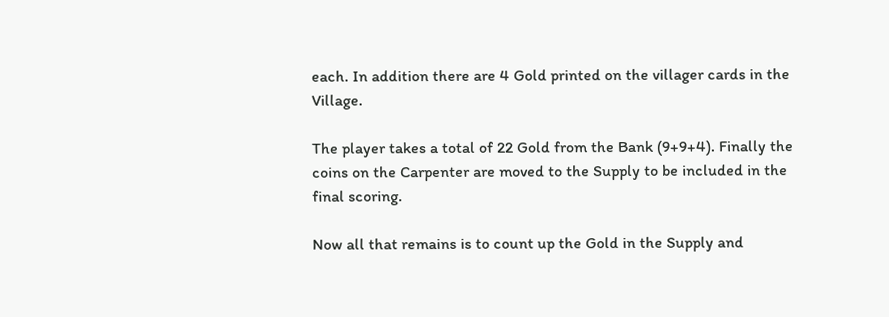each. In addition there are 4 Gold printed on the villager cards in the Village.

The player takes a total of 22 Gold from the Bank (9+9+4). Finally the coins on the Carpenter are moved to the Supply to be included in the final scoring.

Now all that remains is to count up the Gold in the Supply and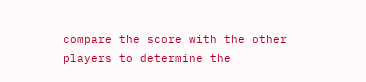compare the score with the other players to determine the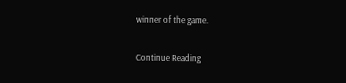winner of the game.

Continue Reading